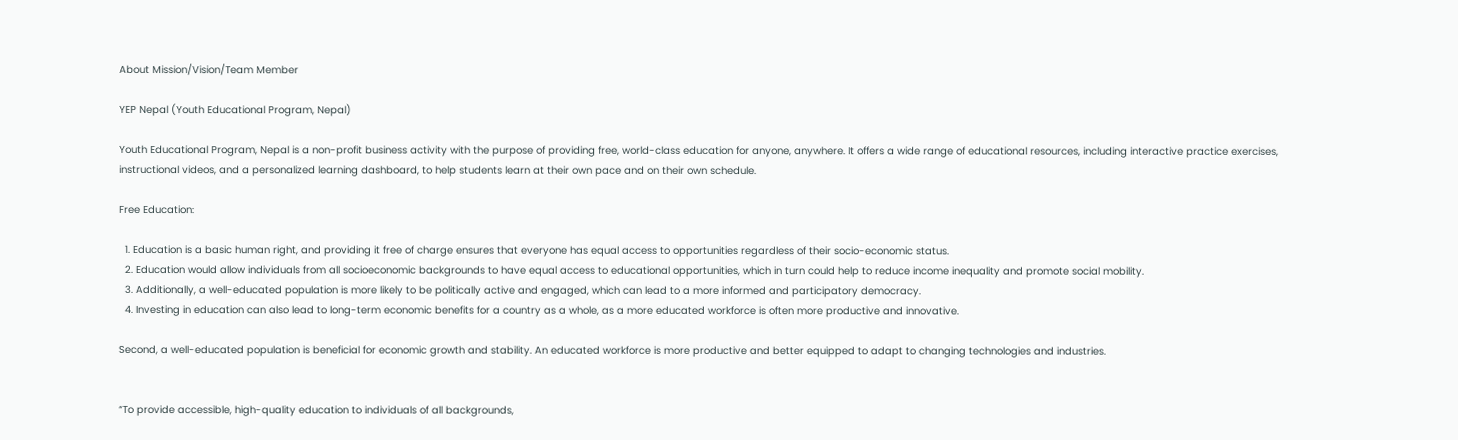About Mission/Vision/Team Member

YEP Nepal (Youth Educational Program, Nepal)

Youth Educational Program, Nepal is a non-profit business activity with the purpose of providing free, world-class education for anyone, anywhere. It offers a wide range of educational resources, including interactive practice exercises, instructional videos, and a personalized learning dashboard, to help students learn at their own pace and on their own schedule.

Free Education:

  1. Education is a basic human right, and providing it free of charge ensures that everyone has equal access to opportunities regardless of their socio-economic status.
  2. Education would allow individuals from all socioeconomic backgrounds to have equal access to educational opportunities, which in turn could help to reduce income inequality and promote social mobility.
  3. Additionally, a well-educated population is more likely to be politically active and engaged, which can lead to a more informed and participatory democracy.
  4. Investing in education can also lead to long-term economic benefits for a country as a whole, as a more educated workforce is often more productive and innovative.

Second, a well-educated population is beneficial for economic growth and stability. An educated workforce is more productive and better equipped to adapt to changing technologies and industries.


“To provide accessible, high-quality education to individuals of all backgrounds,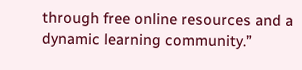through free online resources and a dynamic learning community.”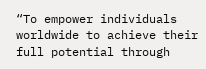“To empower individuals worldwide to achieve their full potential through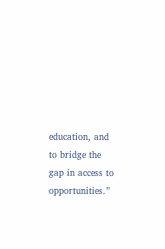education, and to bridge the gap in access to opportunities.”